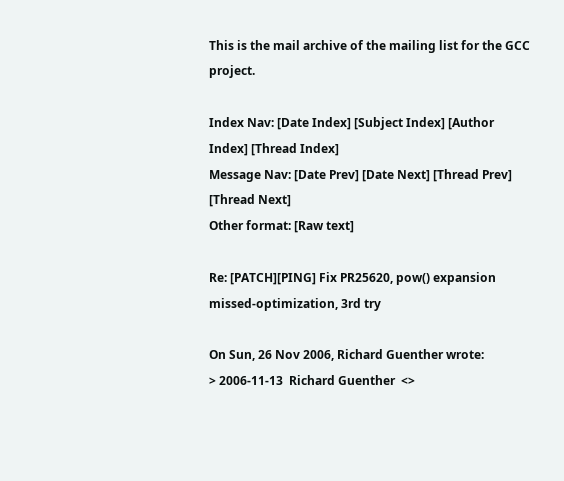This is the mail archive of the mailing list for the GCC project.

Index Nav: [Date Index] [Subject Index] [Author Index] [Thread Index]
Message Nav: [Date Prev] [Date Next] [Thread Prev] [Thread Next]
Other format: [Raw text]

Re: [PATCH][PING] Fix PR25620, pow() expansion missed-optimization, 3rd try

On Sun, 26 Nov 2006, Richard Guenther wrote:
> 2006-11-13  Richard Guenther  <>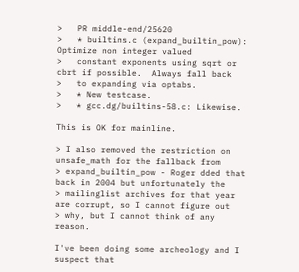>   PR middle-end/25620
>   * builtins.c (expand_builtin_pow): Optimize non integer valued
>   constant exponents using sqrt or cbrt if possible.  Always fall back
>   to expanding via optabs.
>   * New testcase.
>   * gcc.dg/builtins-58.c: Likewise.

This is OK for mainline.

> I also removed the restriction on unsafe_math for the fallback from
> expand_builtin_pow - Roger dded that back in 2004 but unfortunately the
> mailinglist archives for that year are corrupt, so I cannot figure out
> why, but I cannot think of any reason.

I've been doing some archeology and I suspect that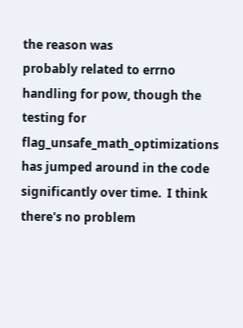the reason was
probably related to errno handling for pow, though the testing for
flag_unsafe_math_optimizations has jumped around in the code
significantly over time.  I think there's no problem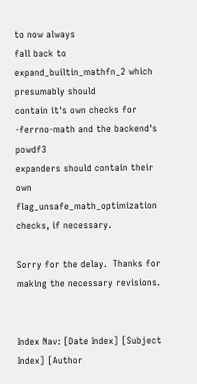to now always
fall back to expand_builtin_mathfn_2 which presumably should
contain it's own checks for -ferrno-math and the backend's powdf3
expanders should contain their own flag_unsafe_math_optimization
checks, if necessary.

Sorry for the delay.  Thanks for making the necessary revisions.


Index Nav: [Date Index] [Subject Index] [Author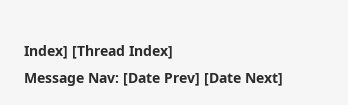Index] [Thread Index]
Message Nav: [Date Prev] [Date Next]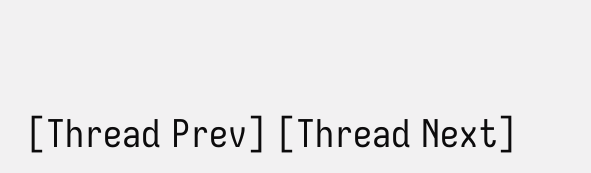[Thread Prev] [Thread Next]